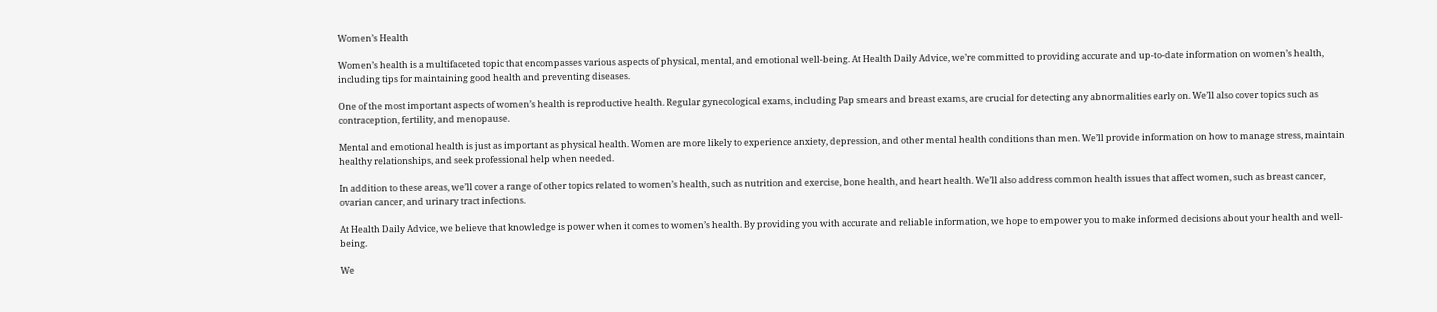Women’s Health

Women’s health is a multifaceted topic that encompasses various aspects of physical, mental, and emotional well-being. At Health Daily Advice, we’re committed to providing accurate and up-to-date information on women’s health, including tips for maintaining good health and preventing diseases.

One of the most important aspects of women’s health is reproductive health. Regular gynecological exams, including Pap smears and breast exams, are crucial for detecting any abnormalities early on. We’ll also cover topics such as contraception, fertility, and menopause.

Mental and emotional health is just as important as physical health. Women are more likely to experience anxiety, depression, and other mental health conditions than men. We’ll provide information on how to manage stress, maintain healthy relationships, and seek professional help when needed.

In addition to these areas, we’ll cover a range of other topics related to women’s health, such as nutrition and exercise, bone health, and heart health. We’ll also address common health issues that affect women, such as breast cancer, ovarian cancer, and urinary tract infections.

At Health Daily Advice, we believe that knowledge is power when it comes to women’s health. By providing you with accurate and reliable information, we hope to empower you to make informed decisions about your health and well-being.

We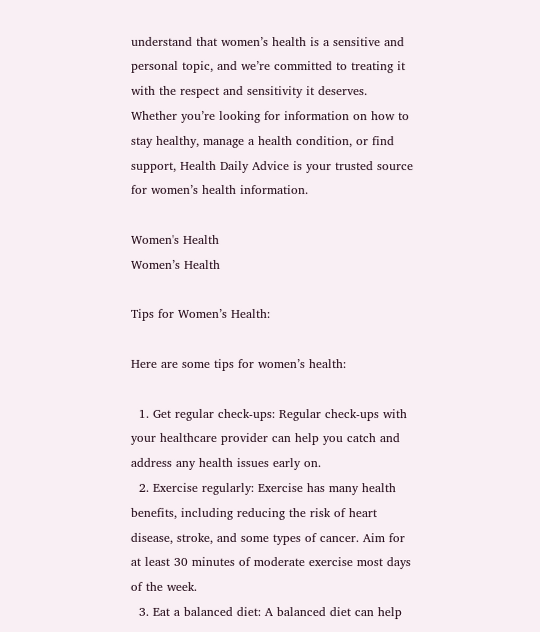understand that women’s health is a sensitive and personal topic, and we’re committed to treating it with the respect and sensitivity it deserves. Whether you’re looking for information on how to stay healthy, manage a health condition, or find support, Health Daily Advice is your trusted source for women’s health information.

Women's Health
Women’s Health

Tips for Women’s Health:

Here are some tips for women’s health:

  1. Get regular check-ups: Regular check-ups with your healthcare provider can help you catch and address any health issues early on.
  2. Exercise regularly: Exercise has many health benefits, including reducing the risk of heart disease, stroke, and some types of cancer. Aim for at least 30 minutes of moderate exercise most days of the week.
  3. Eat a balanced diet: A balanced diet can help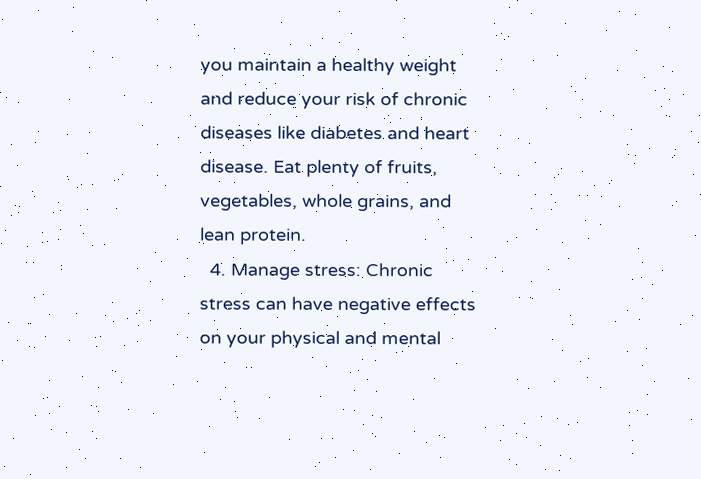you maintain a healthy weight and reduce your risk of chronic diseases like diabetes and heart disease. Eat plenty of fruits, vegetables, whole grains, and lean protein.
  4. Manage stress: Chronic stress can have negative effects on your physical and mental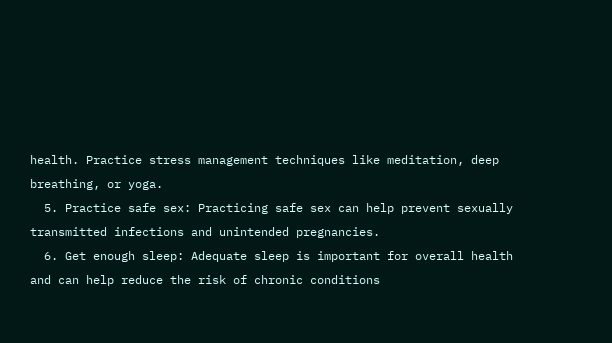health. Practice stress management techniques like meditation, deep breathing, or yoga.
  5. Practice safe sex: Practicing safe sex can help prevent sexually transmitted infections and unintended pregnancies.
  6. Get enough sleep: Adequate sleep is important for overall health and can help reduce the risk of chronic conditions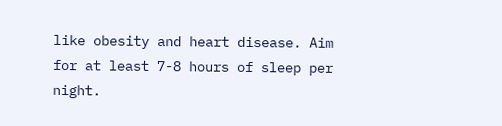like obesity and heart disease. Aim for at least 7-8 hours of sleep per night.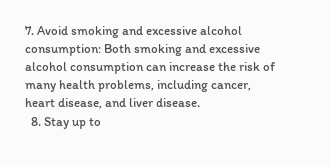7. Avoid smoking and excessive alcohol consumption: Both smoking and excessive alcohol consumption can increase the risk of many health problems, including cancer, heart disease, and liver disease.
  8. Stay up to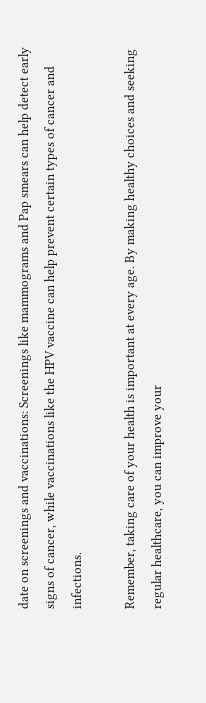date on screenings and vaccinations: Screenings like mammograms and Pap smears can help detect early signs of cancer, while vaccinations like the HPV vaccine can help prevent certain types of cancer and infections.

Remember, taking care of your health is important at every age. By making healthy choices and seeking regular healthcare, you can improve your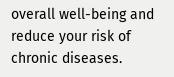overall well-being and reduce your risk of chronic diseases.